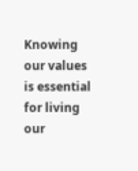Knowing our values is essential for living our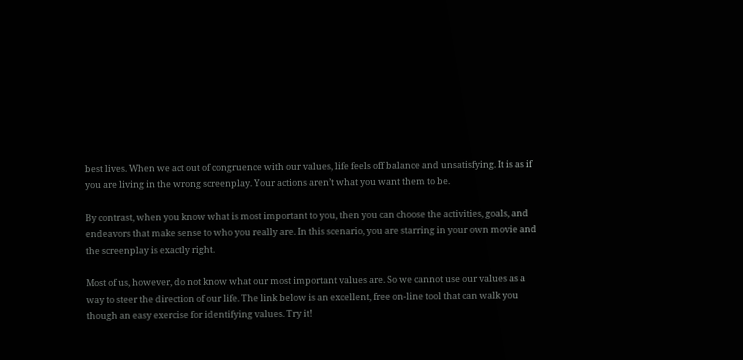best lives. When we act out of congruence with our values, life feels off balance and unsatisfying. It is as if you are living in the wrong screenplay. Your actions aren’t what you want them to be.

By contrast, when you know what is most important to you, then you can choose the activities, goals, and endeavors that make sense to who you really are. In this scenario, you are starring in your own movie and the screenplay is exactly right.

Most of us, however, do not know what our most important values are. So we cannot use our values as a way to steer the direction of our life. The link below is an excellent, free on-line tool that can walk you though an easy exercise for identifying values. Try it!